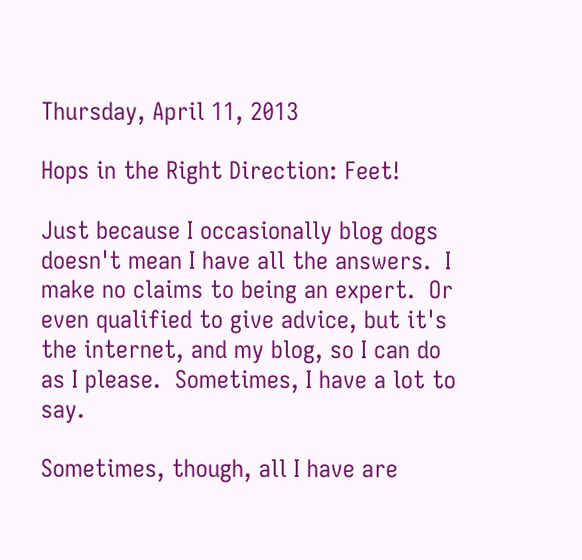Thursday, April 11, 2013

Hops in the Right Direction: Feet!

Just because I occasionally blog dogs doesn't mean I have all the answers.  I make no claims to being an expert.  Or even qualified to give advice, but it's the internet, and my blog, so I can do as I please.  Sometimes, I have a lot to say.

Sometimes, though, all I have are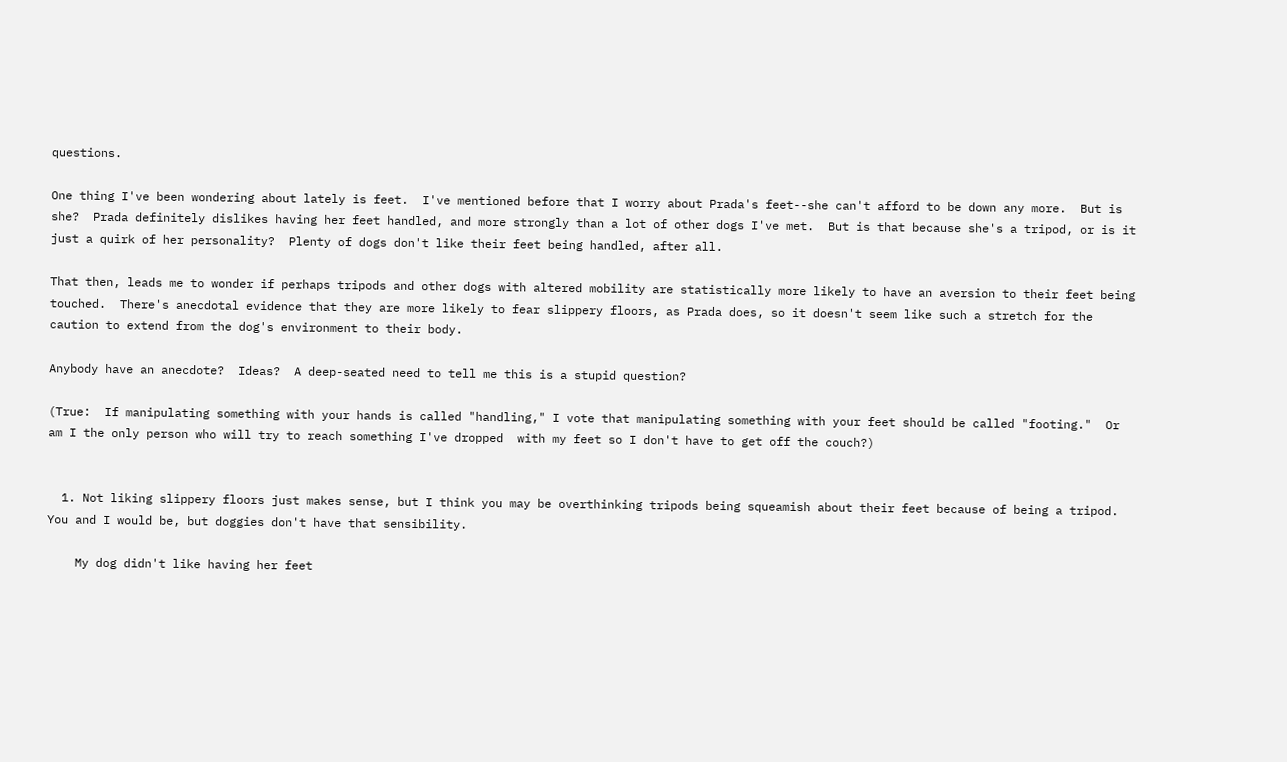questions.

One thing I've been wondering about lately is feet.  I've mentioned before that I worry about Prada's feet--she can't afford to be down any more.  But is she?  Prada definitely dislikes having her feet handled, and more strongly than a lot of other dogs I've met.  But is that because she's a tripod, or is it just a quirk of her personality?  Plenty of dogs don't like their feet being handled, after all.

That then, leads me to wonder if perhaps tripods and other dogs with altered mobility are statistically more likely to have an aversion to their feet being touched.  There's anecdotal evidence that they are more likely to fear slippery floors, as Prada does, so it doesn't seem like such a stretch for the caution to extend from the dog's environment to their body.

Anybody have an anecdote?  Ideas?  A deep-seated need to tell me this is a stupid question?

(True:  If manipulating something with your hands is called "handling," I vote that manipulating something with your feet should be called "footing."  Or am I the only person who will try to reach something I've dropped  with my feet so I don't have to get off the couch?)


  1. Not liking slippery floors just makes sense, but I think you may be overthinking tripods being squeamish about their feet because of being a tripod. You and I would be, but doggies don't have that sensibility.

    My dog didn't like having her feet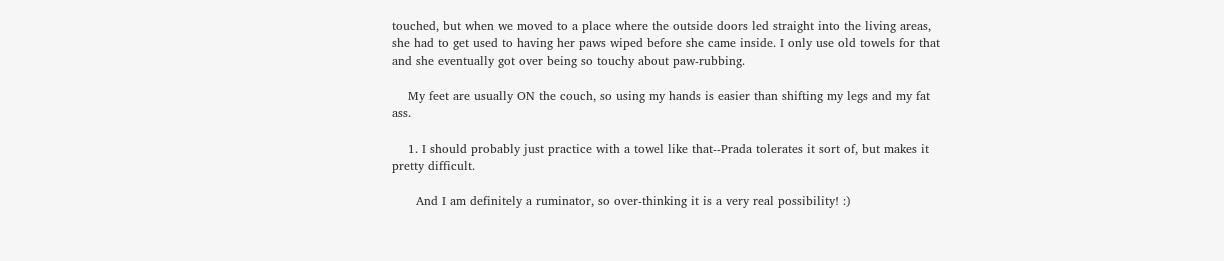touched, but when we moved to a place where the outside doors led straight into the living areas, she had to get used to having her paws wiped before she came inside. I only use old towels for that and she eventually got over being so touchy about paw-rubbing.

    My feet are usually ON the couch, so using my hands is easier than shifting my legs and my fat ass.

    1. I should probably just practice with a towel like that--Prada tolerates it sort of, but makes it pretty difficult.

      And I am definitely a ruminator, so over-thinking it is a very real possibility! :)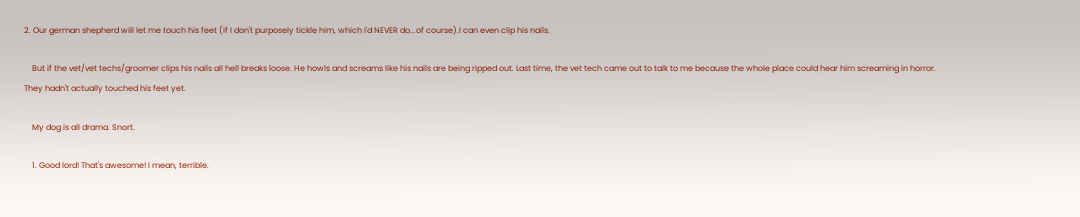2. Our german shepherd will let me touch his feet (if I don't purposely tickle him, which I'd NEVER do...of course).I can even clip his nails.

    But if the vet/vet techs/groomer clips his nails all hell breaks loose. He howls and screams like his nails are being ripped out. Last time, the vet tech came out to talk to me because the whole place could hear him screaming in horror. They hadn't actually touched his feet yet.

    My dog is all drama. Snort.

    1. Good lord! That's awesome! I mean, terrible.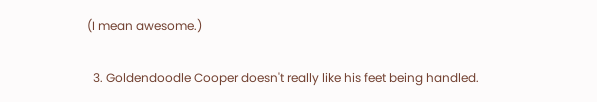(I mean awesome.)

  3. Goldendoodle Cooper doesn't really like his feet being handled.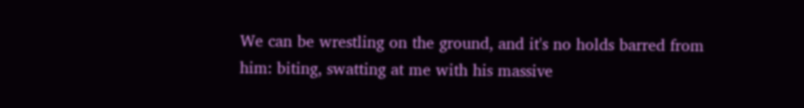We can be wrestling on the ground, and it's no holds barred from him: biting, swatting at me with his massive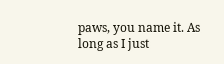paws, you name it. As long as I just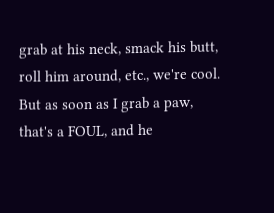grab at his neck, smack his butt, roll him around, etc., we're cool. But as soon as I grab a paw, that's a FOUL, and he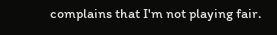complains that I'm not playing fair.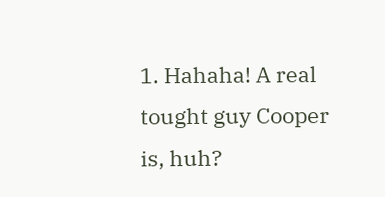1. Hahaha! A real tought guy Cooper is, huh?